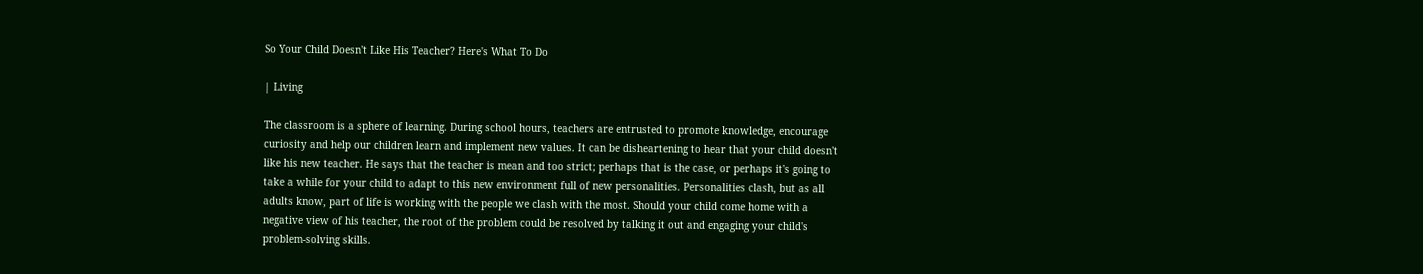So Your Child Doesn't Like His Teacher? Here's What To Do

| Living

The classroom is a sphere of learning. During school hours, teachers are entrusted to promote knowledge, encourage curiosity and help our children learn and implement new values. It can be disheartening to hear that your child doesn't like his new teacher. He says that the teacher is mean and too strict; perhaps that is the case, or perhaps it's going to take a while for your child to adapt to this new environment full of new personalities. Personalities clash, but as all adults know, part of life is working with the people we clash with the most. Should your child come home with a negative view of his teacher, the root of the problem could be resolved by talking it out and engaging your child's problem-solving skills.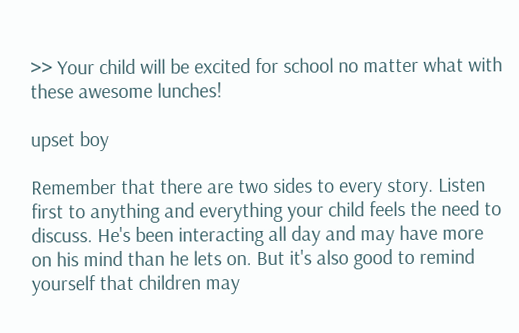>> Your child will be excited for school no matter what with these awesome lunches!

upset boy

Remember that there are two sides to every story. Listen first to anything and everything your child feels the need to discuss. He's been interacting all day and may have more on his mind than he lets on. But it's also good to remind yourself that children may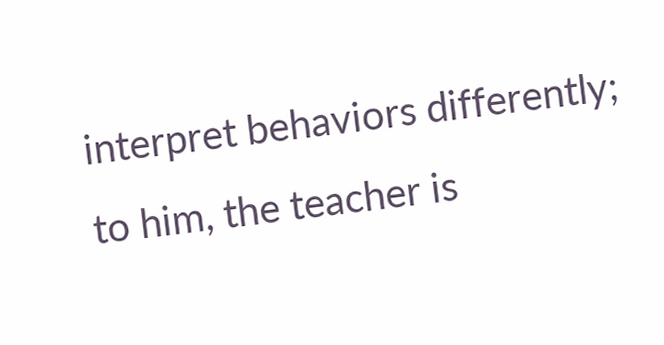interpret behaviors differently; to him, the teacher is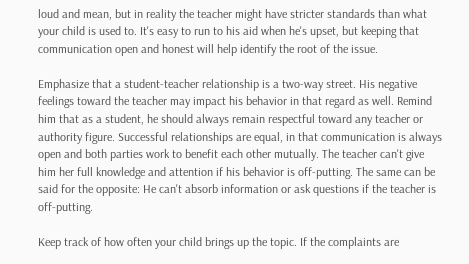loud and mean, but in reality the teacher might have stricter standards than what your child is used to. It's easy to run to his aid when he's upset, but keeping that communication open and honest will help identify the root of the issue.

Emphasize that a student-teacher relationship is a two-way street. His negative feelings toward the teacher may impact his behavior in that regard as well. Remind him that as a student, he should always remain respectful toward any teacher or authority figure. Successful relationships are equal, in that communication is always open and both parties work to benefit each other mutually. The teacher can't give him her full knowledge and attention if his behavior is off-putting. The same can be said for the opposite: He can't absorb information or ask questions if the teacher is off-putting.

Keep track of how often your child brings up the topic. If the complaints are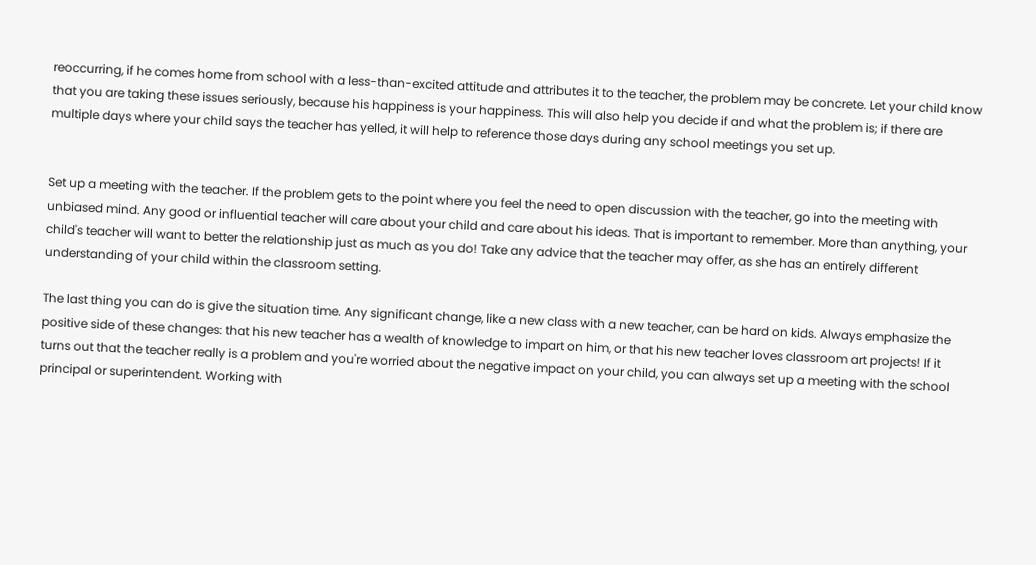reoccurring, if he comes home from school with a less-than-excited attitude and attributes it to the teacher, the problem may be concrete. Let your child know that you are taking these issues seriously, because his happiness is your happiness. This will also help you decide if and what the problem is; if there are multiple days where your child says the teacher has yelled, it will help to reference those days during any school meetings you set up.


Set up a meeting with the teacher. If the problem gets to the point where you feel the need to open discussion with the teacher, go into the meeting with unbiased mind. Any good or influential teacher will care about your child and care about his ideas. That is important to remember. More than anything, your child's teacher will want to better the relationship just as much as you do! Take any advice that the teacher may offer, as she has an entirely different understanding of your child within the classroom setting.

The last thing you can do is give the situation time. Any significant change, like a new class with a new teacher, can be hard on kids. Always emphasize the positive side of these changes: that his new teacher has a wealth of knowledge to impart on him, or that his new teacher loves classroom art projects! If it turns out that the teacher really is a problem and you're worried about the negative impact on your child, you can always set up a meeting with the school principal or superintendent. Working with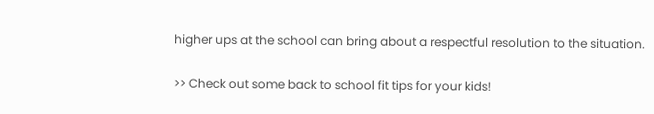higher ups at the school can bring about a respectful resolution to the situation.

>> Check out some back to school fit tips for your kids!